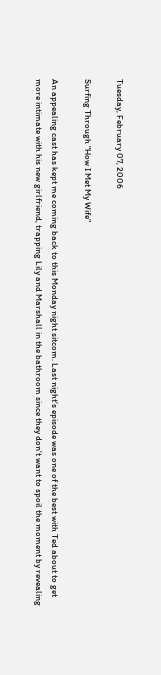Tuesday, February 07, 2006

Surfing Through "How I Met My Wife"

An appealing cast has kept me coming back to this Monday night sitcom. Last night's episode was one of the best with Ted about to get more intimate with his new girlfriend, trapping Lily and Marshall in the bathroom since they don't want to spoil the moment by revealing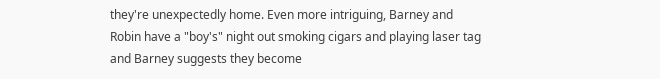they're unexpectedly home. Even more intriguing, Barney and Robin have a "boy's" night out smoking cigars and playing laser tag and Barney suggests they become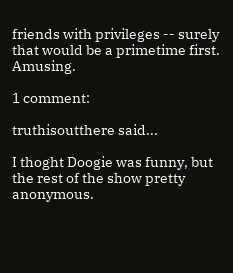friends with privileges -- surely that would be a primetime first. Amusing.

1 comment:

truthisoutthere said...

I thoght Doogie was funny, but the rest of the show pretty anonymous.